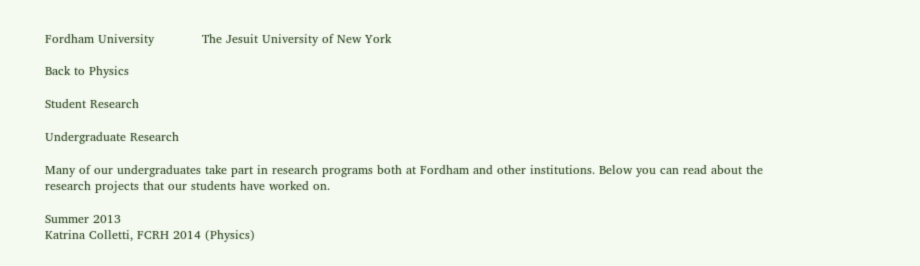Fordham University            The Jesuit University of New York

Back to Physics

Student Research

Undergraduate Research

Many of our undergraduates take part in research programs both at Fordham and other institutions. Below you can read about the research projects that our students have worked on.

Summer 2013
Katrina Colletti, FCRH 2014 (Physics)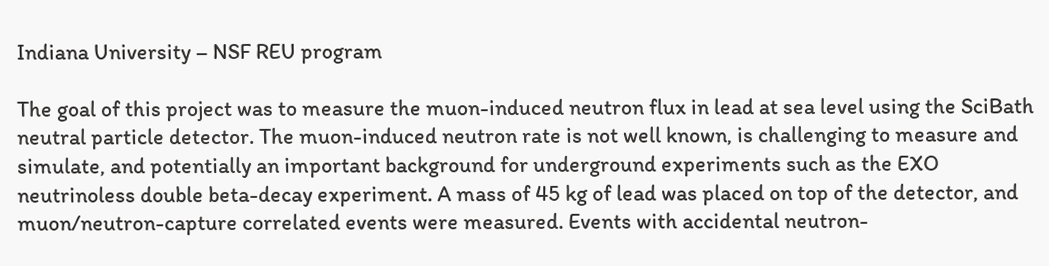Indiana University – NSF REU program

The goal of this project was to measure the muon-induced neutron flux in lead at sea level using the SciBath neutral particle detector. The muon-induced neutron rate is not well known, is challenging to measure and simulate, and potentially an important background for underground experiments such as the EXO neutrinoless double beta-decay experiment. A mass of 45 kg of lead was placed on top of the detector, and muon/neutron-capture correlated events were measured. Events with accidental neutron-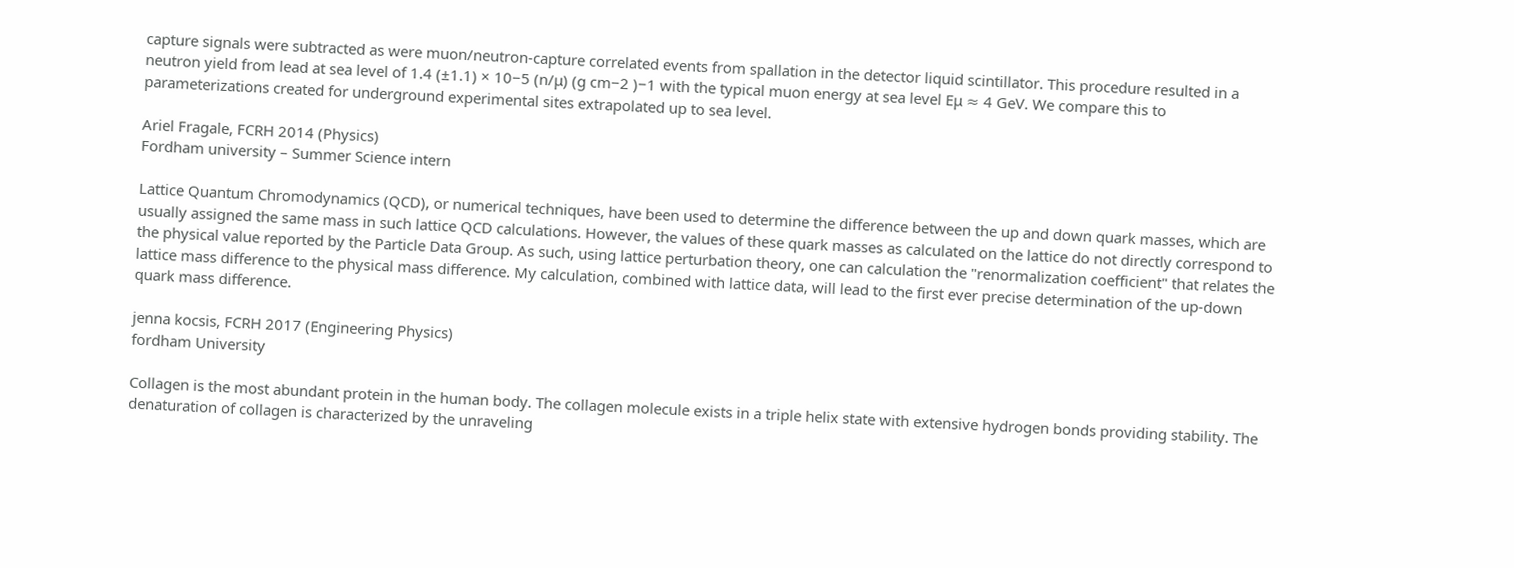capture signals were subtracted as were muon/neutron-capture correlated events from spallation in the detector liquid scintillator. This procedure resulted in a neutron yield from lead at sea level of 1.4 (±1.1) × 10−5 (n/μ) (g cm−2 )−1 with the typical muon energy at sea level Eμ ≈ 4 GeV. We compare this to parameterizations created for underground experimental sites extrapolated up to sea level.

Ariel Fragale, FCRH 2014 (Physics)
Fordham university – Summer Science intern

Lattice Quantum Chromodynamics (QCD), or numerical techniques, have been used to determine the difference between the up and down quark masses, which are usually assigned the same mass in such lattice QCD calculations. However, the values of these quark masses as calculated on the lattice do not directly correspond to the physical value reported by the Particle Data Group. As such, using lattice perturbation theory, one can calculation the "renormalization coefficient" that relates the lattice mass difference to the physical mass difference. My calculation, combined with lattice data, will lead to the first ever precise determination of the up-down quark mass difference.

jenna kocsis, FCRH 2017 (Engineering Physics)
fordham University

Collagen is the most abundant protein in the human body. The collagen molecule exists in a triple helix state with extensive hydrogen bonds providing stability. The denaturation of collagen is characterized by the unraveling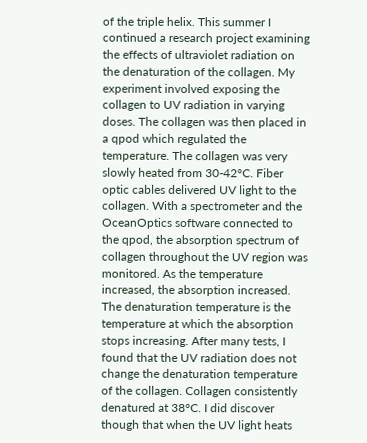of the triple helix. This summer I continued a research project examining the effects of ultraviolet radiation on the denaturation of the collagen. My experiment involved exposing the collagen to UV radiation in varying doses. The collagen was then placed in a qpod which regulated the temperature. The collagen was very slowly heated from 30-42°C. Fiber optic cables delivered UV light to the collagen. With a spectrometer and the OceanOptics software connected to the qpod, the absorption spectrum of collagen throughout the UV region was monitored. As the temperature increased, the absorption increased. The denaturation temperature is the temperature at which the absorption stops increasing. After many tests, I found that the UV radiation does not change the denaturation temperature of the collagen. Collagen consistently denatured at 38°C. I did discover though that when the UV light heats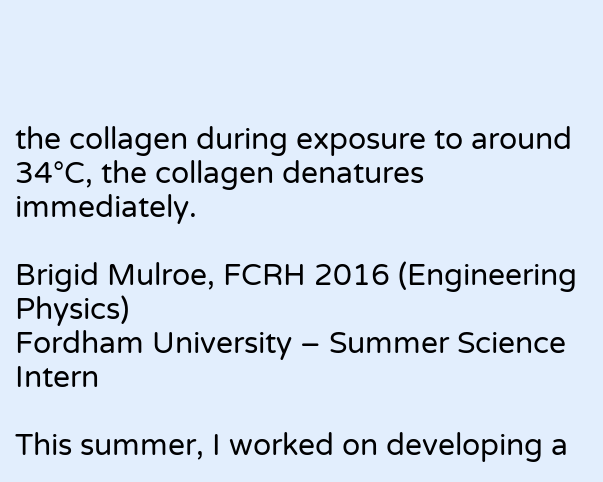the collagen during exposure to around 34°C, the collagen denatures immediately.

Brigid Mulroe, FCRH 2016 (Engineering Physics)
Fordham University – Summer Science Intern

This summer, I worked on developing a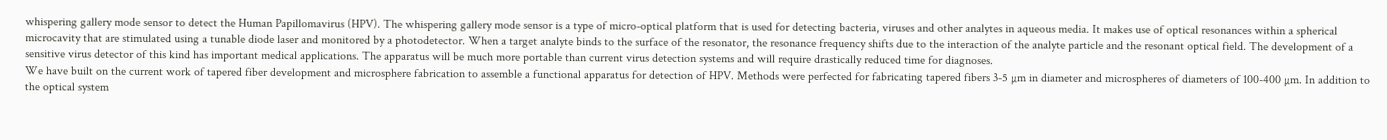whispering gallery mode sensor to detect the Human Papillomavirus (HPV). The whispering gallery mode sensor is a type of micro-optical platform that is used for detecting bacteria, viruses and other analytes in aqueous media. It makes use of optical resonances within a spherical microcavity that are stimulated using a tunable diode laser and monitored by a photodetector. When a target analyte binds to the surface of the resonator, the resonance frequency shifts due to the interaction of the analyte particle and the resonant optical field. The development of a sensitive virus detector of this kind has important medical applications. The apparatus will be much more portable than current virus detection systems and will require drastically reduced time for diagnoses.
We have built on the current work of tapered fiber development and microsphere fabrication to assemble a functional apparatus for detection of HPV. Methods were perfected for fabricating tapered fibers 3-5 µm in diameter and microspheres of diameters of 100-400 µm. In addition to the optical system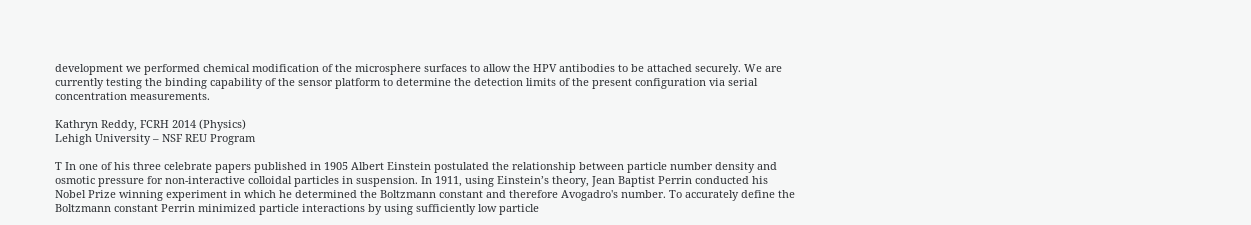development we performed chemical modification of the microsphere surfaces to allow the HPV antibodies to be attached securely. We are currently testing the binding capability of the sensor platform to determine the detection limits of the present configuration via serial concentration measurements.

Kathryn Reddy, FCRH 2014 (Physics)
Lehigh University – NSF REU Program

T In one of his three celebrate papers published in 1905 Albert Einstein postulated the relationship between particle number density and osmotic pressure for non-interactive colloidal particles in suspension. In 1911, using Einstein’s theory, Jean Baptist Perrin conducted his Nobel Prize winning experiment in which he determined the Boltzmann constant and therefore Avogadro's number. To accurately define the Boltzmann constant Perrin minimized particle interactions by using sufficiently low particle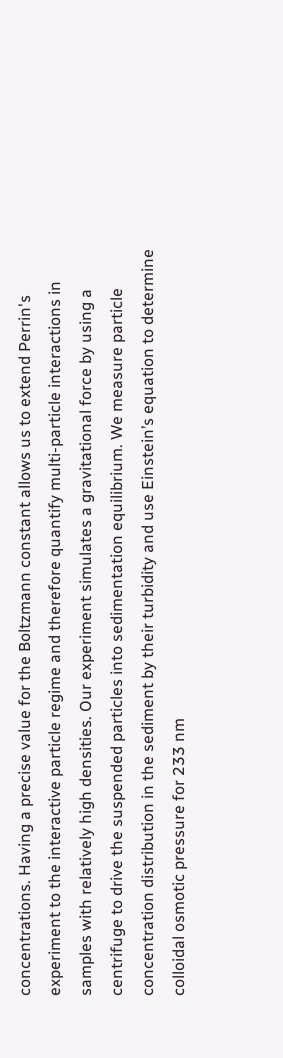concentrations. Having a precise value for the Boltzmann constant allows us to extend Perrin's experiment to the interactive particle regime and therefore quantify multi-particle interactions in samples with relatively high densities. Our experiment simulates a gravitational force by using a centrifuge to drive the suspended particles into sedimentation equilibrium. We measure particle concentration distribution in the sediment by their turbidity and use Einstein’s equation to determine colloidal osmotic pressure for 233 nm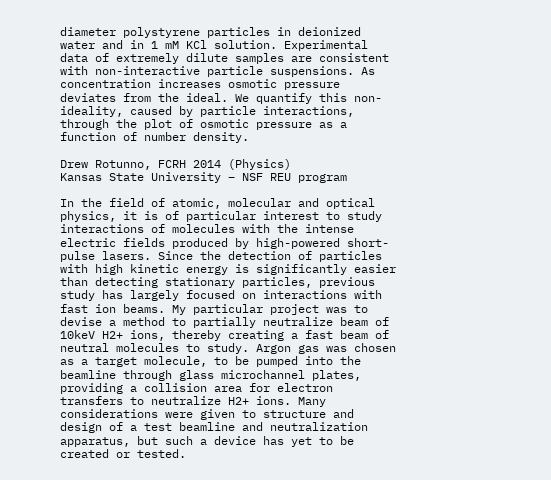diameter polystyrene particles in deionized water and in 1 mM KCl solution. Experimental data of extremely dilute samples are consistent with non-interactive particle suspensions. As concentration increases osmotic pressure deviates from the ideal. We quantify this non-ideality, caused by particle interactions, through the plot of osmotic pressure as a function of number density.

Drew Rotunno, FCRH 2014 (Physics)
Kansas State University – NSF REU program

In the field of atomic, molecular and optical physics, it is of particular interest to study interactions of molecules with the intense electric fields produced by high-powered short-pulse lasers. Since the detection of particles with high kinetic energy is significantly easier than detecting stationary particles, previous study has largely focused on interactions with fast ion beams. My particular project was to devise a method to partially neutralize beam of 10keV H2+ ions, thereby creating a fast beam of neutral molecules to study. Argon gas was chosen as a target molecule, to be pumped into the beamline through glass microchannel plates, providing a collision area for electron transfers to neutralize H2+ ions. Many considerations were given to structure and design of a test beamline and neutralization apparatus, but such a device has yet to be created or tested.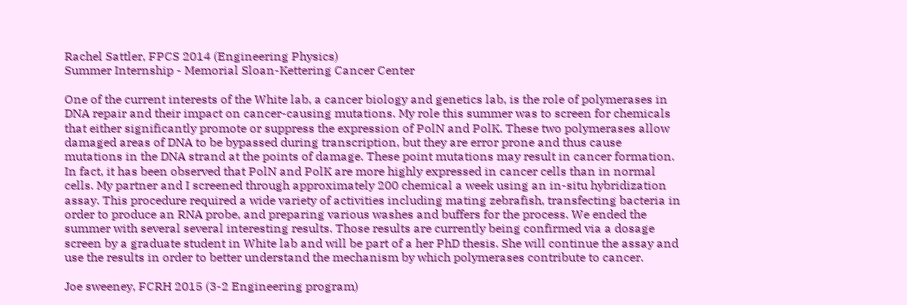Rachel Sattler, FPCS 2014 (Engineering Physics)
Summer Internship - Memorial Sloan-Kettering Cancer Center

One of the current interests of the White lab, a cancer biology and genetics lab, is the role of polymerases in DNA repair and their impact on cancer-causing mutations. My role this summer was to screen for chemicals that either significantly promote or suppress the expression of PolN and PolK. These two polymerases allow damaged areas of DNA to be bypassed during transcription, but they are error prone and thus cause mutations in the DNA strand at the points of damage. These point mutations may result in cancer formation. In fact, it has been observed that PolN and PolK are more highly expressed in cancer cells than in normal cells. My partner and I screened through approximately 200 chemical a week using an in-situ hybridization assay. This procedure required a wide variety of activities including mating zebrafish, transfecting bacteria in order to produce an RNA probe, and preparing various washes and buffers for the process. We ended the summer with several several interesting results. Those results are currently being confirmed via a dosage screen by a graduate student in White lab and will be part of a her PhD thesis. She will continue the assay and use the results in order to better understand the mechanism by which polymerases contribute to cancer.

Joe sweeney, FCRH 2015 (3-2 Engineering program)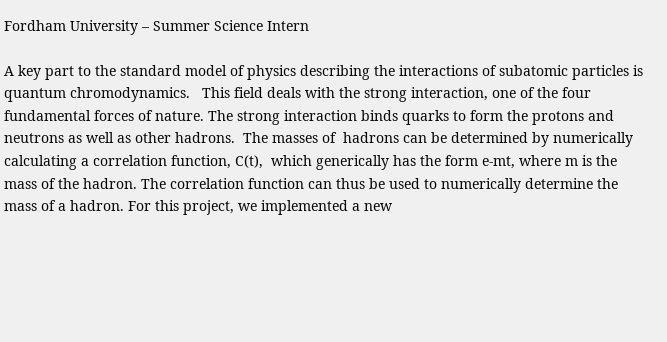Fordham University – Summer Science Intern

A key part to the standard model of physics describing the interactions of subatomic particles is quantum chromodynamics.   This field deals with the strong interaction, one of the four fundamental forces of nature. The strong interaction binds quarks to form the protons and neutrons as well as other hadrons.  The masses of  hadrons can be determined by numerically calculating a correlation function, C(t),  which generically has the form e-mt, where m is the mass of the hadron. The correlation function can thus be used to numerically determine the mass of a hadron. For this project, we implemented a new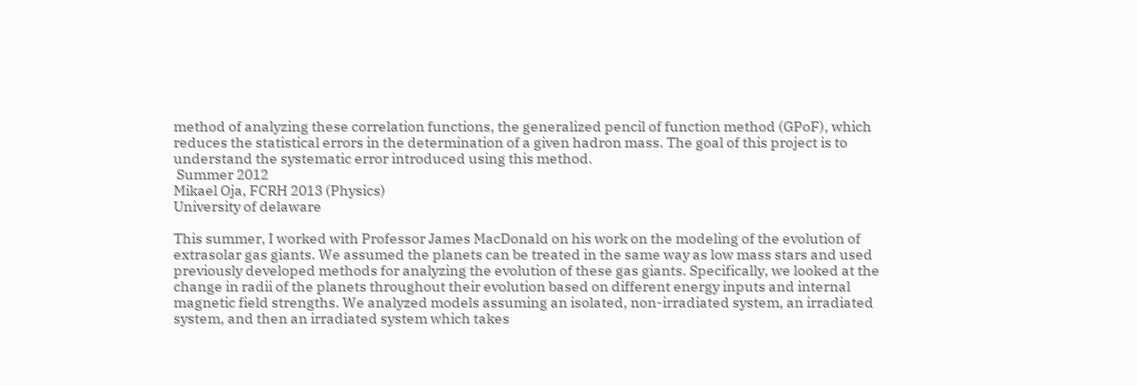method of analyzing these correlation functions, the generalized pencil of function method (GPoF), which reduces the statistical errors in the determination of a given hadron mass. The goal of this project is to understand the systematic error introduced using this method.
 Summer 2012
Mikael Oja, FCRH 2013 (Physics)
University of delaware

This summer, I worked with Professor James MacDonald on his work on the modeling of the evolution of extrasolar gas giants. We assumed the planets can be treated in the same way as low mass stars and used previously developed methods for analyzing the evolution of these gas giants. Specifically, we looked at the change in radii of the planets throughout their evolution based on different energy inputs and internal magnetic field strengths. We analyzed models assuming an isolated, non-irradiated system, an irradiated system, and then an irradiated system which takes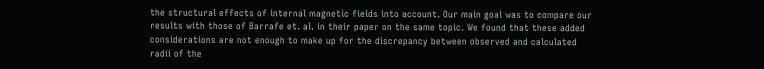the structural effects of internal magnetic fields into account. Our main goal was to compare our results with those of Barrafe et. al. in their paper on the same topic. We found that these added considerations are not enough to make up for the discrepancy between observed and calculated radii of the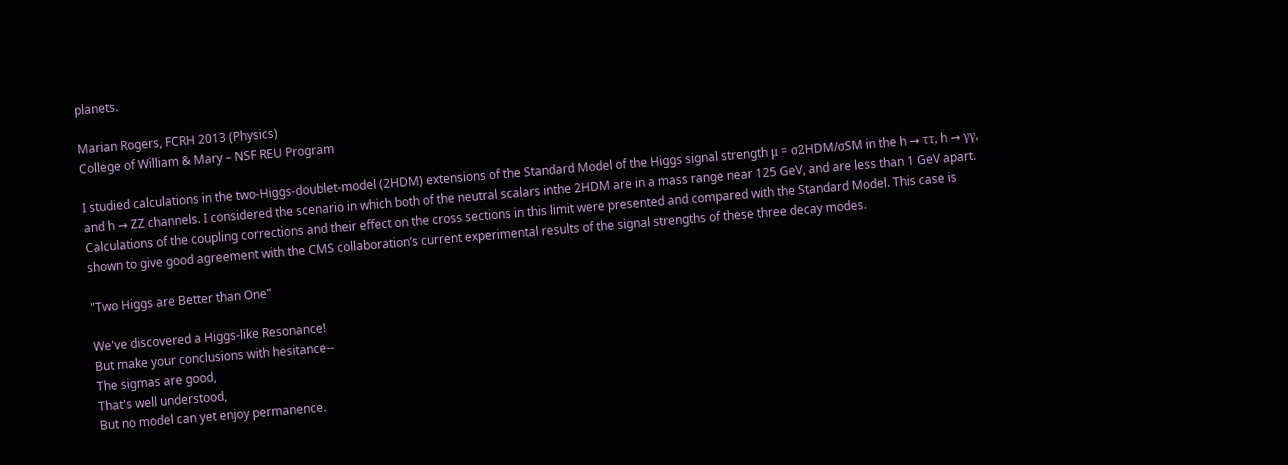planets.

Marian Rogers, FCRH 2013 (Physics)
College of William & Mary – NSF REU Program

I studied calculations in the two-Higgs-doublet-model (2HDM) extensions of the Standard Model of the Higgs signal strength μ = σ2HDM/σSM in the h → ττ, h → γγ, and h → ZZ channels. I considered the scenario in which both of the neutral scalars inthe 2HDM are in a mass range near 125 GeV, and are less than 1 GeV apart. Calculations of the coupling corrections and their effect on the cross sections in this limit were presented and compared with the Standard Model. This case is shown to give good agreement with the CMS collaboration’s current experimental results of the signal strengths of these three decay modes.

"Two Higgs are Better than One"

We've discovered a Higgs-like Resonance!
But make your conclusions with hesitance--
The sigmas are good,
That's well understood,
But no model can yet enjoy permanence.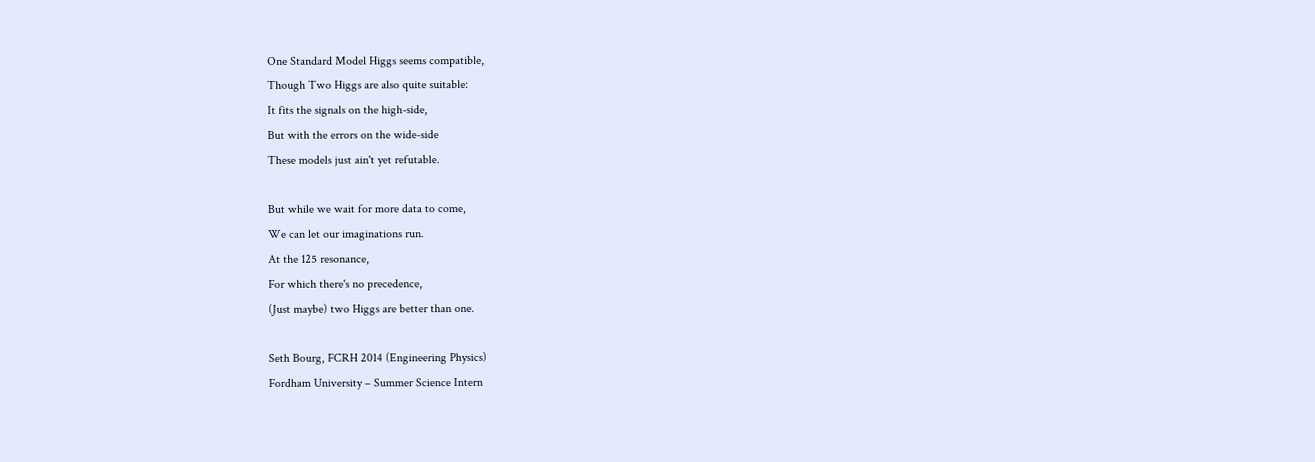One Standard Model Higgs seems compatible,
Though Two Higgs are also quite suitable:
It fits the signals on the high-side,
But with the errors on the wide-side
These models just ain't yet refutable.

But while we wait for more data to come,
We can let our imaginations run.
At the 125 resonance,
For which there's no precedence,
(Just maybe) two Higgs are better than one.

Seth Bourg, FCRH 2014 (Engineering Physics)
Fordham University – Summer Science Intern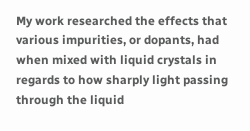My work researched the effects that various impurities, or dopants, had when mixed with liquid crystals in regards to how sharply light passing through the liquid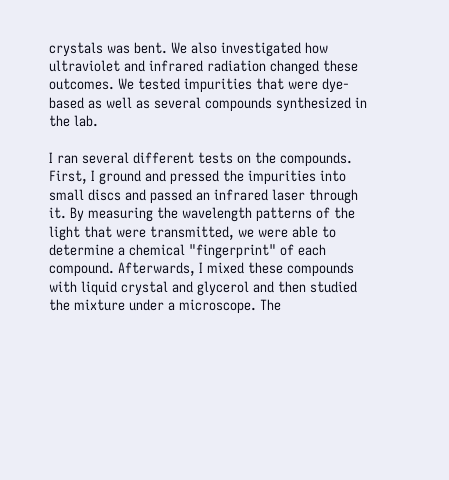crystals was bent. We also investigated how ultraviolet and infrared radiation changed these outcomes. We tested impurities that were dye-based as well as several compounds synthesized in the lab.

I ran several different tests on the compounds. First, I ground and pressed the impurities into small discs and passed an infrared laser through it. By measuring the wavelength patterns of the light that were transmitted, we were able to determine a chemical "fingerprint" of each compound. Afterwards, I mixed these compounds with liquid crystal and glycerol and then studied the mixture under a microscope. The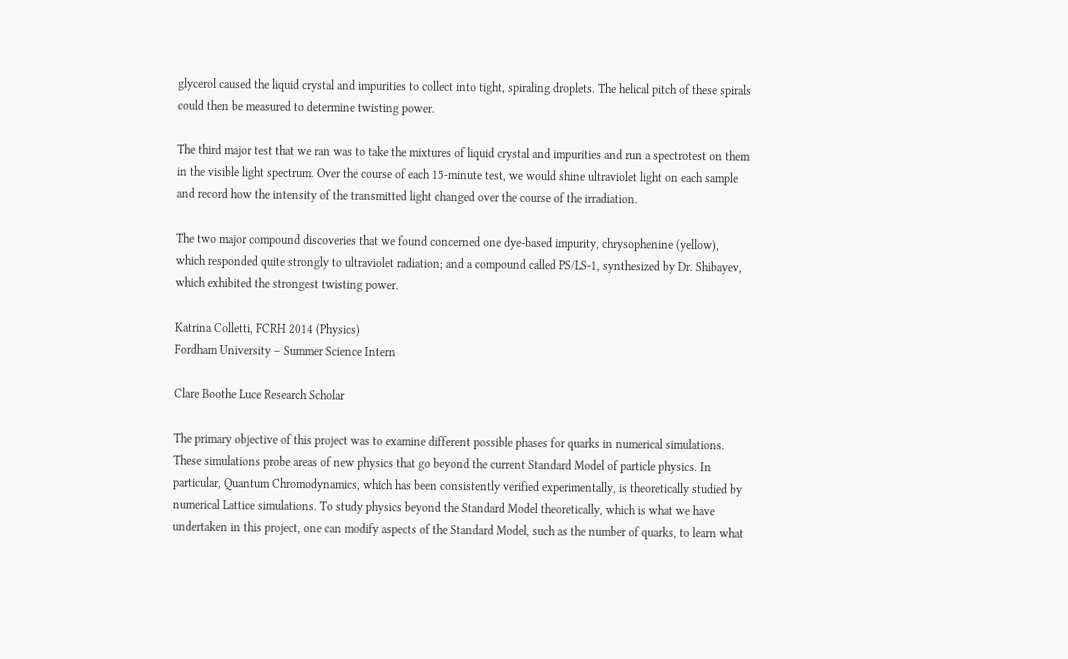glycerol caused the liquid crystal and impurities to collect into tight, spiraling droplets. The helical pitch of these spirals could then be measured to determine twisting power.

The third major test that we ran was to take the mixtures of liquid crystal and impurities and run a spectrotest on them in the visible light spectrum. Over the course of each 15-minute test, we would shine ultraviolet light on each sample and record how the intensity of the transmitted light changed over the course of the irradiation.

The two major compound discoveries that we found concerned one dye-based impurity, chrysophenine (yellow), which responded quite strongly to ultraviolet radiation; and a compound called PS/LS-1, synthesized by Dr. Shibayev, which exhibited the strongest twisting power.

Katrina Colletti, FCRH 2014 (Physics)
Fordham University – Summer Science Intern

Clare Boothe Luce Research Scholar

The primary objective of this project was to examine different possible phases for quarks in numerical simulations.  These simulations probe areas of new physics that go beyond the current Standard Model of particle physics. In particular, Quantum Chromodynamics, which has been consistently verified experimentally, is theoretically studied by numerical Lattice simulations. To study physics beyond the Standard Model theoretically, which is what we have undertaken in this project, one can modify aspects of the Standard Model, such as the number of quarks, to learn what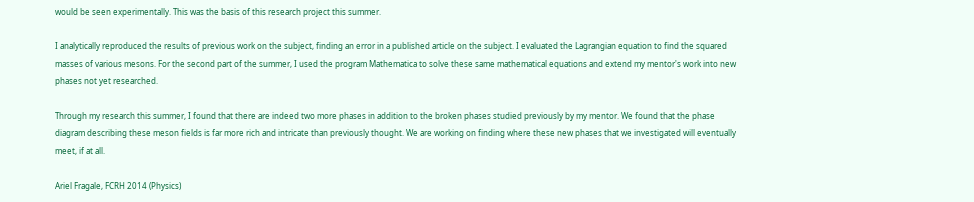would be seen experimentally. This was the basis of this research project this summer.

I analytically reproduced the results of previous work on the subject, finding an error in a published article on the subject. I evaluated the Lagrangian equation to find the squared masses of various mesons. For the second part of the summer, I used the program Mathematica to solve these same mathematical equations and extend my mentor's work into new phases not yet researched.

Through my research this summer, I found that there are indeed two more phases in addition to the broken phases studied previously by my mentor. We found that the phase diagram describing these meson fields is far more rich and intricate than previously thought. We are working on finding where these new phases that we investigated will eventually meet, if at all.

Ariel Fragale, FCRH 2014 (Physics)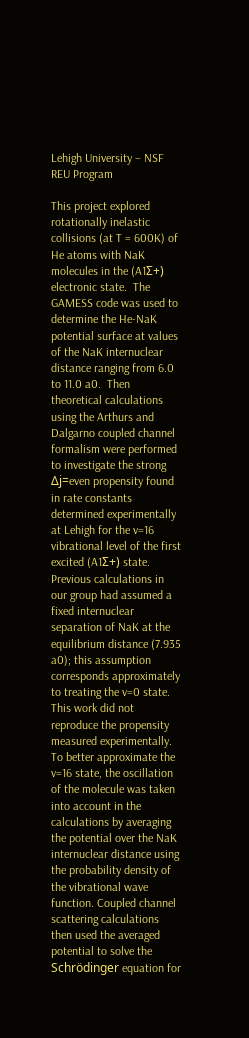Lehigh University – NSF REU Program

This project explored rotationally inelastic collisions (at T = 600K) of He atoms with NaK molecules in the (A1Σ+) electronic state.  The GAMESS code was used to determine the He-NaK potential surface at values of the NaK internuclear distance ranging from 6.0 to 11.0 a0.  Then theoretical calculations using the Arthurs and Dalgarno coupled channel formalism were performed to investigate the strong Δj=even propensity found in rate constants determined experimentally at Lehigh for the v=16 vibrational level of the first excited (A1Σ+) state. Previous calculations in our group had assumed a fixed internuclear separation of NaK at the equilibrium distance (7.935 a0); this assumption corresponds approximately to treating the v=0 state. This work did not reproduce the propensity measured experimentally. To better approximate the v=16 state, the oscillation of the molecule was taken into account in the calculations by averaging the potential over the NaK internuclear distance using the probability density of the vibrational wave function. Coupled channel scattering calculations then used the averaged potential to solve the Schrödinger equation for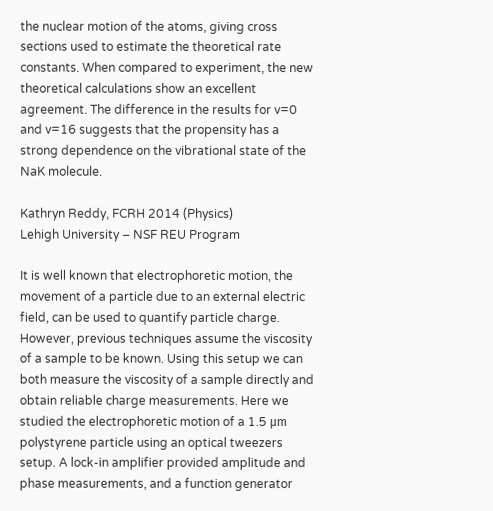the nuclear motion of the atoms, giving cross sections used to estimate the theoretical rate constants. When compared to experiment, the new theoretical calculations show an excellent agreement. The difference in the results for v=0 and v=16 suggests that the propensity has a strong dependence on the vibrational state of the NaK molecule.

Kathryn Reddy, FCRH 2014 (Physics)
Lehigh University – NSF REU Program

It is well known that electrophoretic motion, the movement of a particle due to an external electric field, can be used to quantify particle charge. However, previous techniques assume the viscosity of a sample to be known. Using this setup we can both measure the viscosity of a sample directly and obtain reliable charge measurements. Here we studied the electrophoretic motion of a 1.5 μm polystyrene particle using an optical tweezers setup. A lock-in amplifier provided amplitude and phase measurements, and a function generator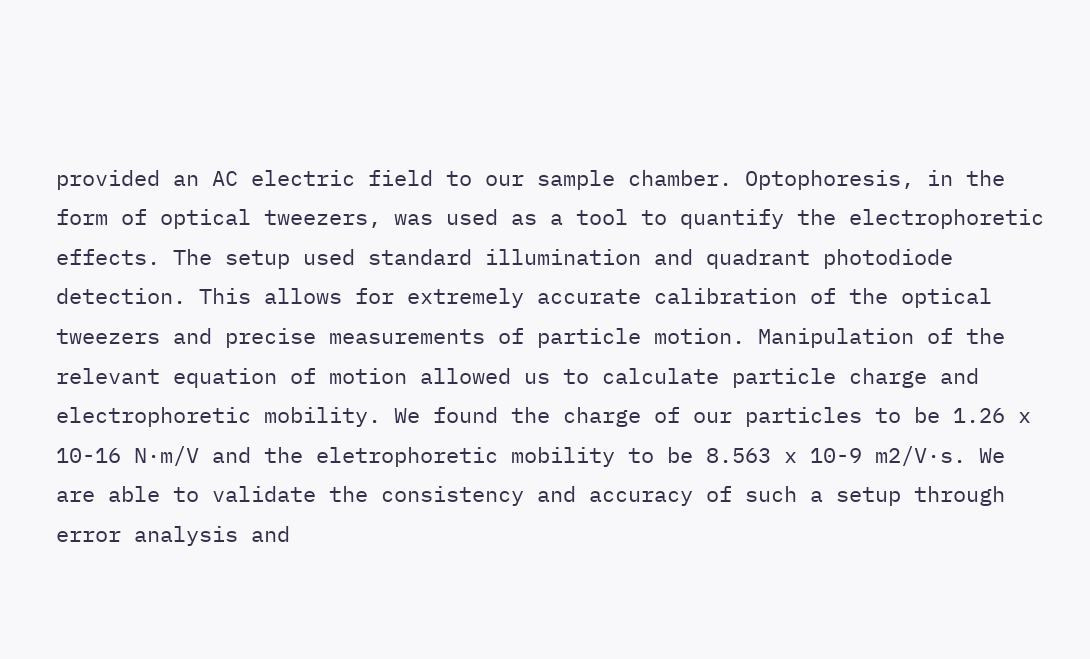provided an AC electric field to our sample chamber. Optophoresis, in the form of optical tweezers, was used as a tool to quantify the electrophoretic effects. The setup used standard illumination and quadrant photodiode detection. This allows for extremely accurate calibration of the optical tweezers and precise measurements of particle motion. Manipulation of the relevant equation of motion allowed us to calculate particle charge and electrophoretic mobility. We found the charge of our particles to be 1.26 x 10-16 N·m/V and the eletrophoretic mobility to be 8.563 x 10-9 m2/V·s. We are able to validate the consistency and accuracy of such a setup through error analysis and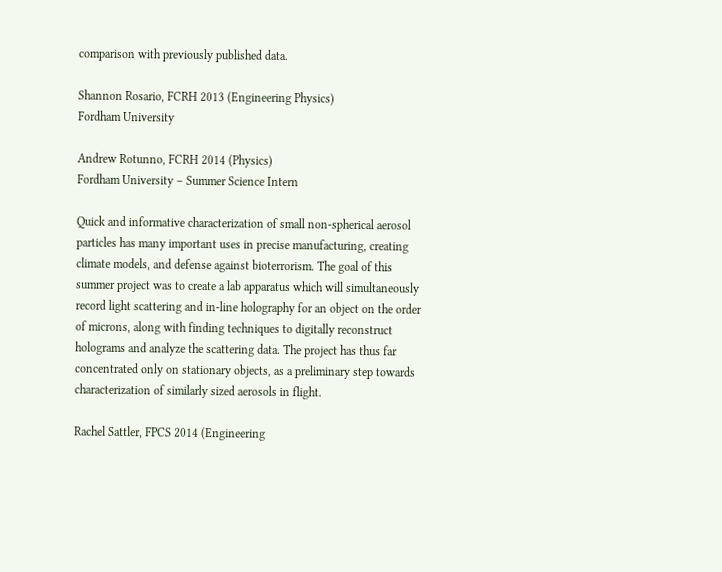comparison with previously published data.

Shannon Rosario, FCRH 2013 (Engineering Physics)
Fordham University

Andrew Rotunno, FCRH 2014 (Physics)
Fordham University – Summer Science Intern

Quick and informative characterization of small non-spherical aerosol particles has many important uses in precise manufacturing, creating climate models, and defense against bioterrorism. The goal of this summer project was to create a lab apparatus which will simultaneously record light scattering and in-line holography for an object on the order of microns, along with finding techniques to digitally reconstruct holograms and analyze the scattering data. The project has thus far concentrated only on stationary objects, as a preliminary step towards characterization of similarly sized aerosols in flight.

Rachel Sattler, FPCS 2014 (Engineering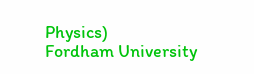Physics)
Fordham University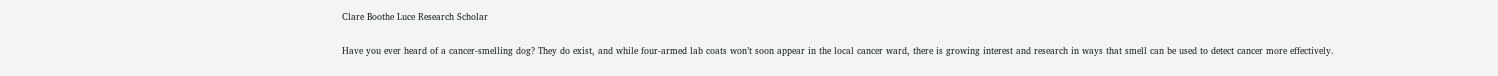Clare Boothe Luce Research Scholar

Have you ever heard of a cancer-smelling dog? They do exist, and while four-armed lab coats won’t soon appear in the local cancer ward, there is growing interest and research in ways that smell can be used to detect cancer more effectively.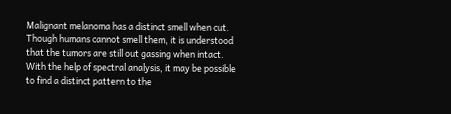Malignant melanoma has a distinct smell when cut. Though humans cannot smell them, it is understood that the tumors are still out gassing when intact.  With the help of spectral analysis, it may be possible to find a distinct pattern to the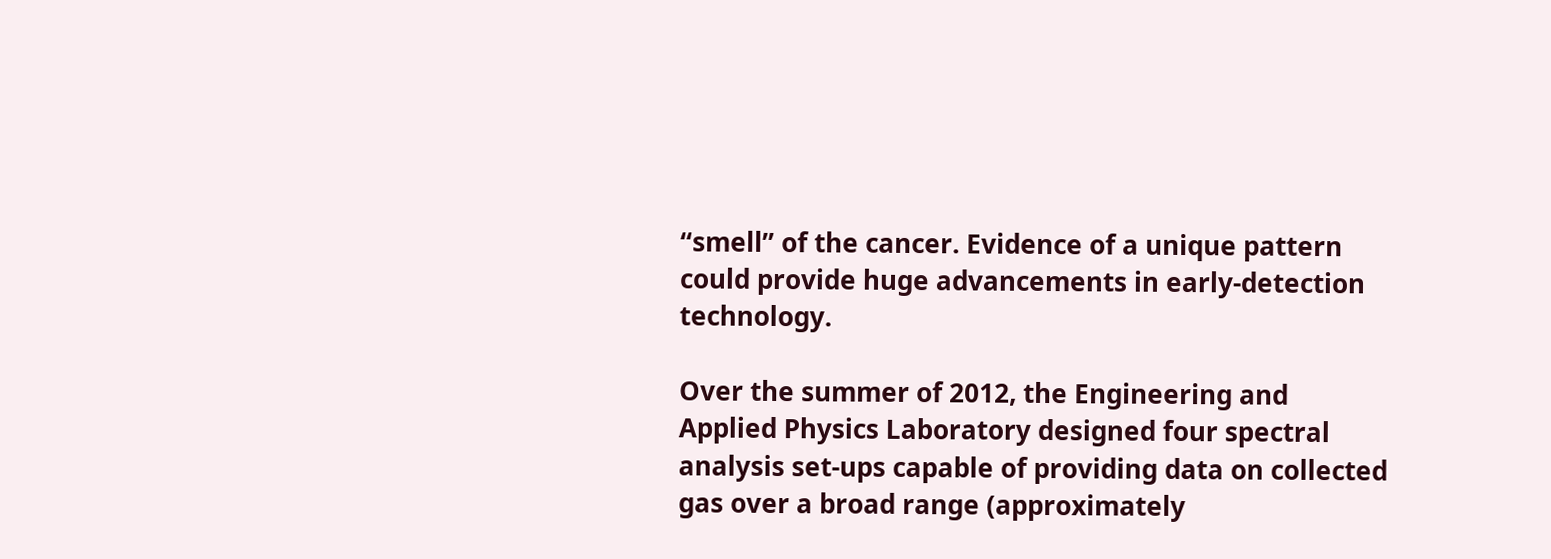“smell” of the cancer. Evidence of a unique pattern could provide huge advancements in early-detection technology.

Over the summer of 2012, the Engineering and Applied Physics Laboratory designed four spectral analysis set-ups capable of providing data on collected gas over a broad range (approximately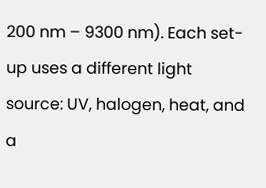200 nm – 9300 nm). Each set-up uses a different light source: UV, halogen, heat, and a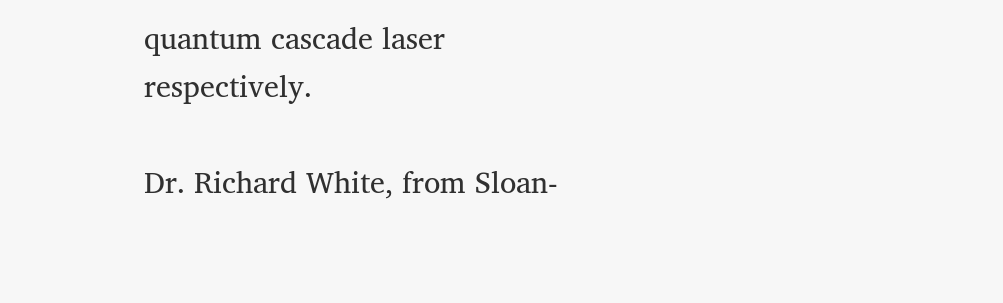quantum cascade laser respectively.

Dr. Richard White, from Sloan-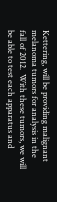Kettering, will be providing malignant melanoma tumors for analysis in the fall of 2012.  With these tumors, we will be able to test each apparatus and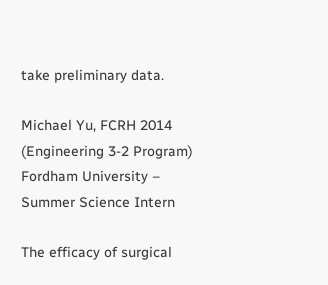take preliminary data.

Michael Yu, FCRH 2014 (Engineering 3-2 Program)
Fordham University – Summer Science Intern

The efficacy of surgical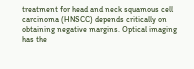treatment for head and neck squamous cell carcinoma (HNSCC) depends critically on obtaining negative margins. Optical imaging has the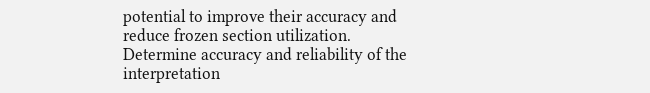potential to improve their accuracy and reduce frozen section utilization. Determine accuracy and reliability of the interpretation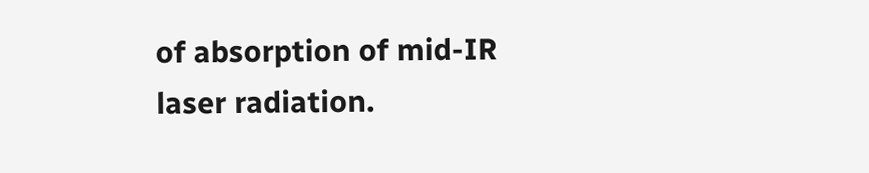of absorption of mid-IR laser radiation.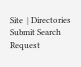Site  | Directories
Submit Search Request